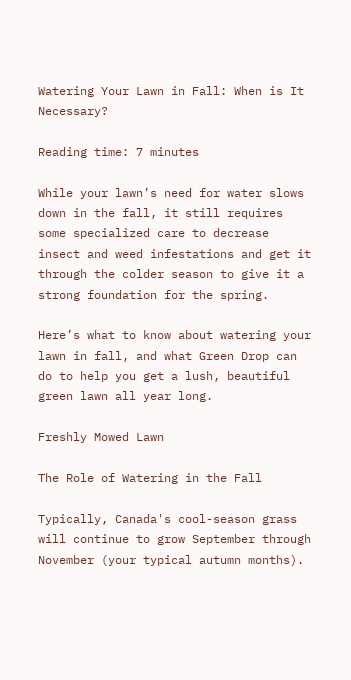Watering Your Lawn in Fall: When is It Necessary?

Reading time: 7 minutes

While your lawn’s need for water slows down in the fall, it still requires some specialized care to decrease insect and weed infestations and get it through the colder season to give it a strong foundation for the spring.

Here’s what to know about watering your lawn in fall, and what Green Drop can do to help you get a lush, beautiful green lawn all year long.

Freshly Mowed Lawn

The Role of Watering in the Fall

Typically, Canada's cool-season grass will continue to grow September through November (your typical autumn months).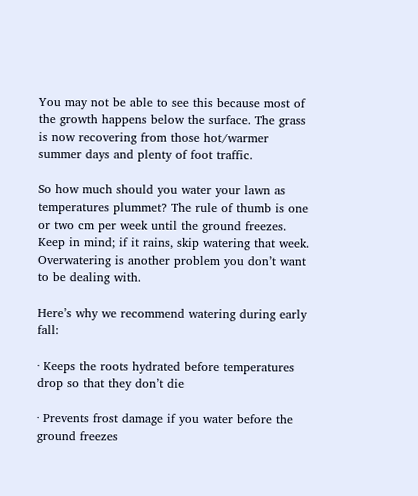You may not be able to see this because most of the growth happens below the surface. The grass is now recovering from those hot/warmer summer days and plenty of foot traffic.

So how much should you water your lawn as temperatures plummet? The rule of thumb is one or two cm per week until the ground freezes. Keep in mind; if it rains, skip watering that week. Overwatering is another problem you don’t want to be dealing with.

Here’s why we recommend watering during early fall:

· Keeps the roots hydrated before temperatures drop so that they don’t die

· Prevents frost damage if you water before the ground freezes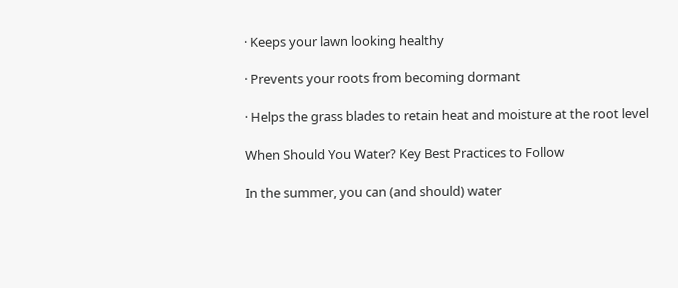· Keeps your lawn looking healthy

· Prevents your roots from becoming dormant

· Helps the grass blades to retain heat and moisture at the root level

When Should You Water? Key Best Practices to Follow

In the summer, you can (and should) water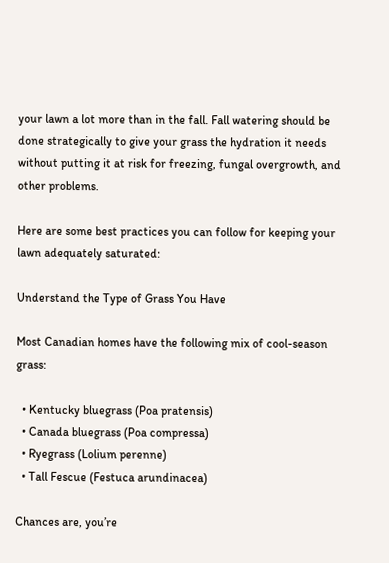your lawn a lot more than in the fall. Fall watering should be done strategically to give your grass the hydration it needs without putting it at risk for freezing, fungal overgrowth, and other problems.

Here are some best practices you can follow for keeping your lawn adequately saturated:

Understand the Type of Grass You Have

Most Canadian homes have the following mix of cool-season grass:

  • Kentucky bluegrass (Poa pratensis)
  • Canada bluegrass (Poa compressa)
  • Ryegrass (Lolium perenne)
  • Tall Fescue (Festuca arundinacea)

Chances are, you’re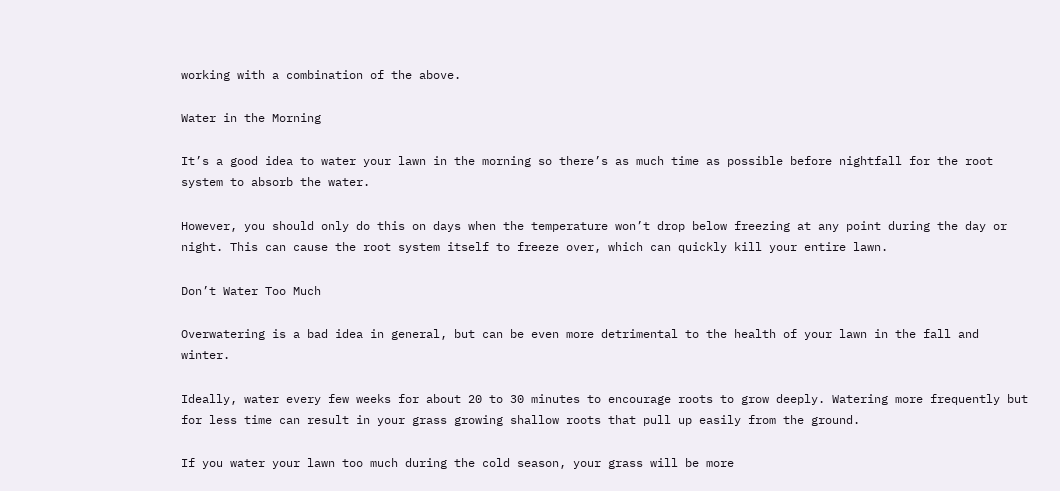working with a combination of the above.

Water in the Morning

It’s a good idea to water your lawn in the morning so there’s as much time as possible before nightfall for the root system to absorb the water.

However, you should only do this on days when the temperature won’t drop below freezing at any point during the day or night. This can cause the root system itself to freeze over, which can quickly kill your entire lawn.

Don’t Water Too Much

Overwatering is a bad idea in general, but can be even more detrimental to the health of your lawn in the fall and winter.

Ideally, water every few weeks for about 20 to 30 minutes to encourage roots to grow deeply. Watering more frequently but for less time can result in your grass growing shallow roots that pull up easily from the ground.

If you water your lawn too much during the cold season, your grass will be more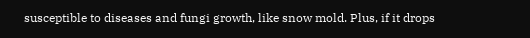susceptible to diseases and fungi growth, like snow mold. Plus, if it drops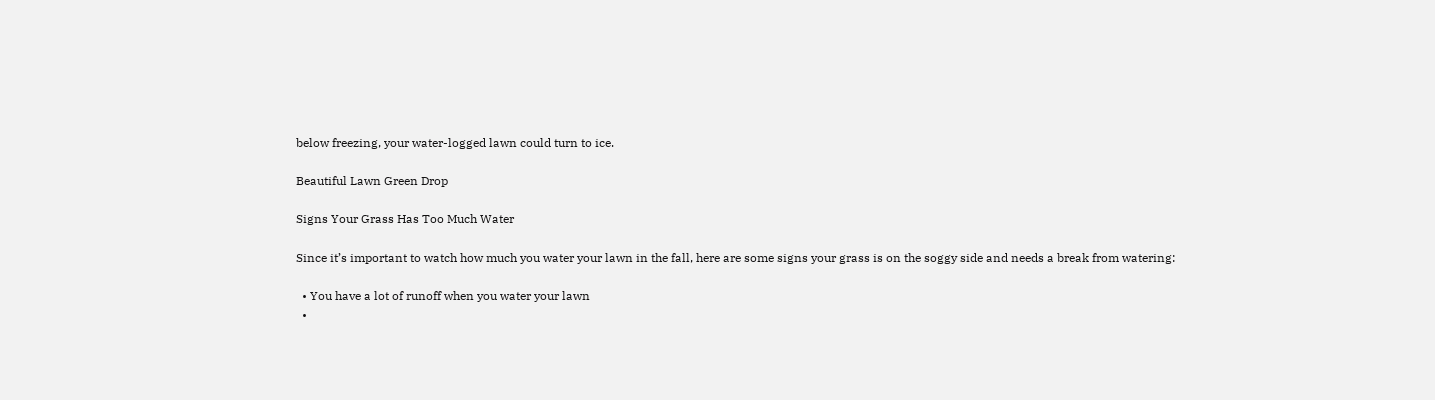below freezing, your water-logged lawn could turn to ice.

Beautiful Lawn Green Drop

Signs Your Grass Has Too Much Water

Since it’s important to watch how much you water your lawn in the fall, here are some signs your grass is on the soggy side and needs a break from watering:

  • You have a lot of runoff when you water your lawn
  •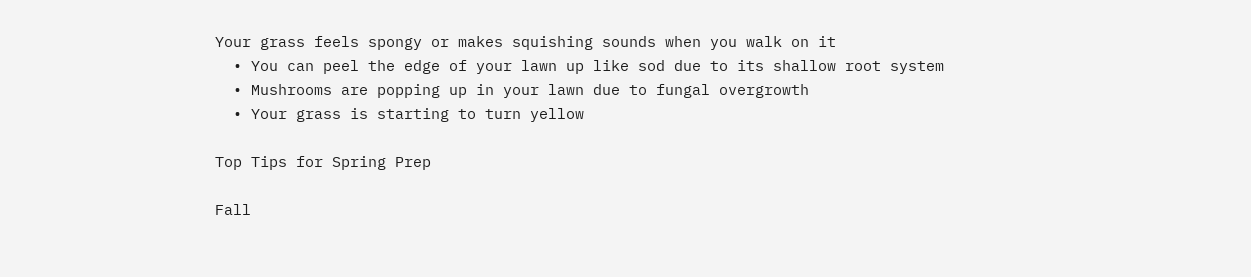Your grass feels spongy or makes squishing sounds when you walk on it
  • You can peel the edge of your lawn up like sod due to its shallow root system
  • Mushrooms are popping up in your lawn due to fungal overgrowth
  • Your grass is starting to turn yellow

Top Tips for Spring Prep

Fall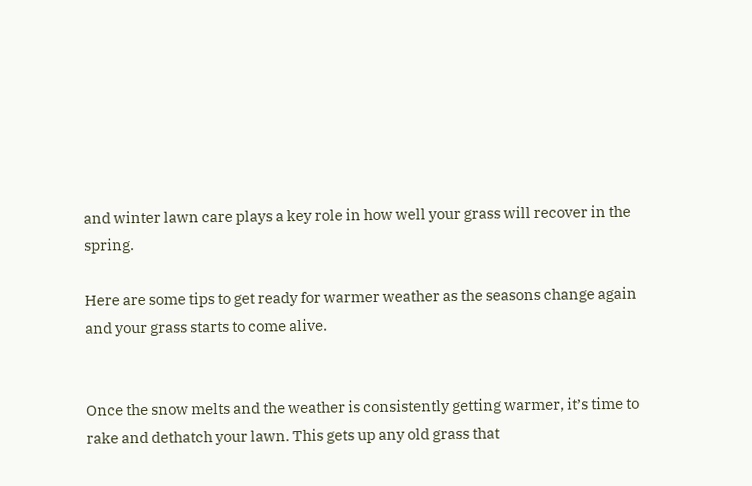and winter lawn care plays a key role in how well your grass will recover in the spring.

Here are some tips to get ready for warmer weather as the seasons change again and your grass starts to come alive.


Once the snow melts and the weather is consistently getting warmer, it’s time to rake and dethatch your lawn. This gets up any old grass that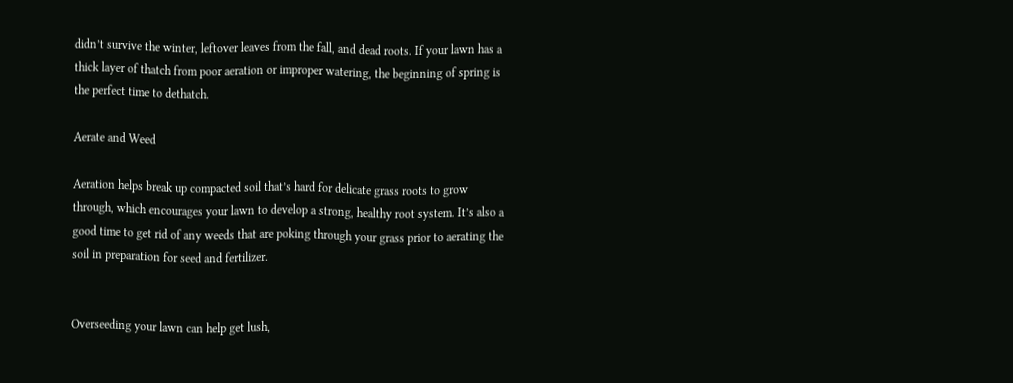didn’t survive the winter, leftover leaves from the fall, and dead roots. If your lawn has a thick layer of thatch from poor aeration or improper watering, the beginning of spring is the perfect time to dethatch.

Aerate and Weed

Aeration helps break up compacted soil that’s hard for delicate grass roots to grow through, which encourages your lawn to develop a strong, healthy root system. It’s also a good time to get rid of any weeds that are poking through your grass prior to aerating the soil in preparation for seed and fertilizer.


Overseeding your lawn can help get lush,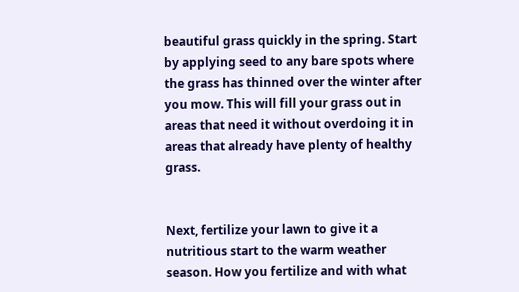beautiful grass quickly in the spring. Start by applying seed to any bare spots where the grass has thinned over the winter after you mow. This will fill your grass out in areas that need it without overdoing it in areas that already have plenty of healthy grass.


Next, fertilize your lawn to give it a nutritious start to the warm weather season. How you fertilize and with what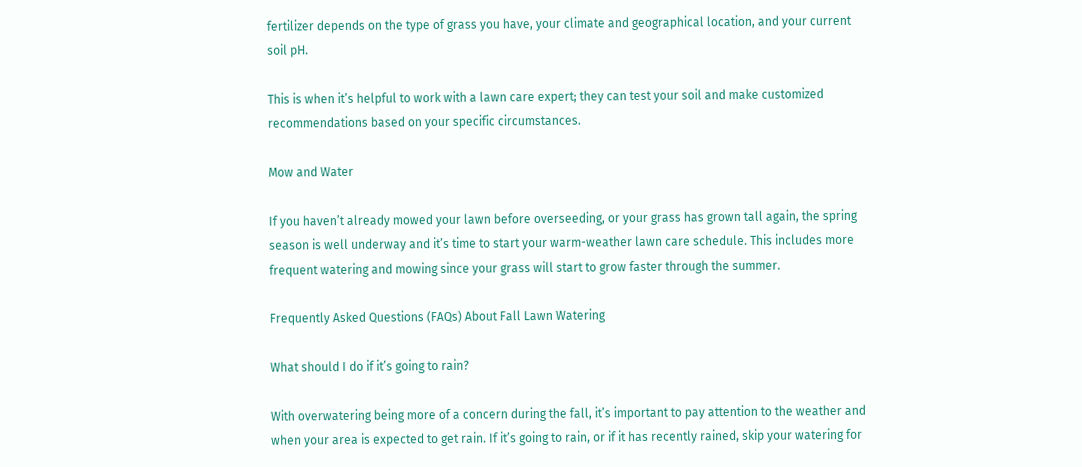fertilizer depends on the type of grass you have, your climate and geographical location, and your current soil pH.

This is when it’s helpful to work with a lawn care expert; they can test your soil and make customized recommendations based on your specific circumstances.

Mow and Water

If you haven’t already mowed your lawn before overseeding, or your grass has grown tall again, the spring season is well underway and it’s time to start your warm-weather lawn care schedule. This includes more frequent watering and mowing since your grass will start to grow faster through the summer.

Frequently Asked Questions (FAQs) About Fall Lawn Watering

What should I do if it’s going to rain?

With overwatering being more of a concern during the fall, it’s important to pay attention to the weather and when your area is expected to get rain. If it’s going to rain, or if it has recently rained, skip your watering for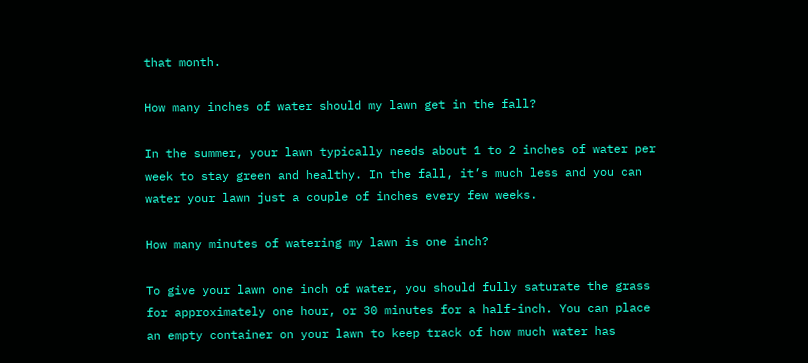that month.

How many inches of water should my lawn get in the fall?

In the summer, your lawn typically needs about 1 to 2 inches of water per week to stay green and healthy. In the fall, it’s much less and you can water your lawn just a couple of inches every few weeks.

How many minutes of watering my lawn is one inch?

To give your lawn one inch of water, you should fully saturate the grass for approximately one hour, or 30 minutes for a half-inch. You can place an empty container on your lawn to keep track of how much water has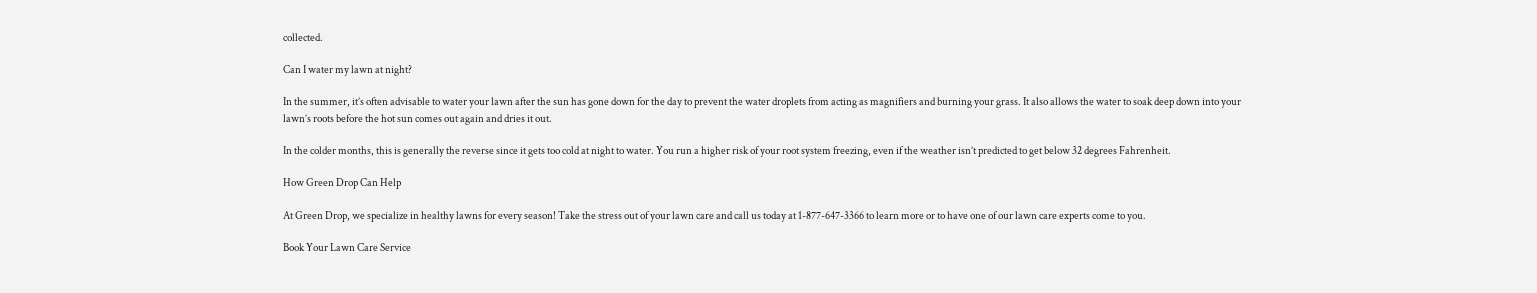collected.

Can I water my lawn at night?

In the summer, it’s often advisable to water your lawn after the sun has gone down for the day to prevent the water droplets from acting as magnifiers and burning your grass. It also allows the water to soak deep down into your lawn’s roots before the hot sun comes out again and dries it out.

In the colder months, this is generally the reverse since it gets too cold at night to water. You run a higher risk of your root system freezing, even if the weather isn’t predicted to get below 32 degrees Fahrenheit.

How Green Drop Can Help

At Green Drop, we specialize in healthy lawns for every season! Take the stress out of your lawn care and call us today at 1-877-647-3366 to learn more or to have one of our lawn care experts come to you.

Book Your Lawn Care Service